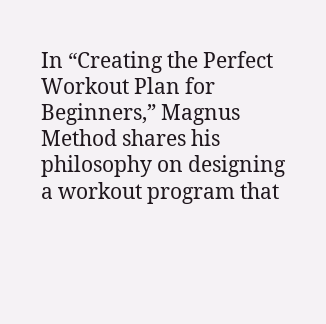In “Creating the Perfect Workout Plan for Beginners,” Magnus Method shares his philosophy on designing a workout program that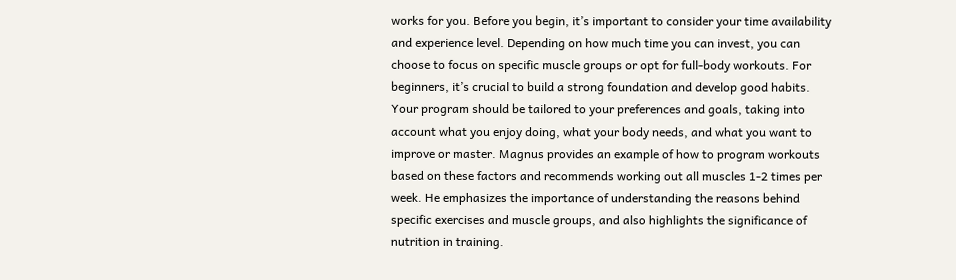works for you. Before you begin, it’s important to consider your time availability and experience level. Depending on how much time you can invest, you can choose to focus on specific muscle groups or opt for full-body workouts. For beginners, it’s crucial to build a strong foundation and develop good habits. Your program should be tailored to your preferences and goals, taking into account what you enjoy doing, what your body needs, and what you want to improve or master. Magnus provides an example of how to program workouts based on these factors and recommends working out all muscles 1-2 times per week. He emphasizes the importance of understanding the reasons behind specific exercises and muscle groups, and also highlights the significance of nutrition in training.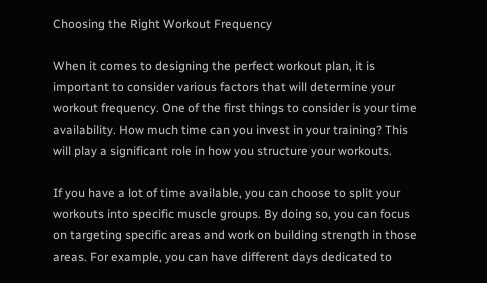Choosing the Right Workout Frequency

When it comes to designing the perfect workout plan, it is important to consider various factors that will determine your workout frequency. One of the first things to consider is your time availability. How much time can you invest in your training? This will play a significant role in how you structure your workouts.

If you have a lot of time available, you can choose to split your workouts into specific muscle groups. By doing so, you can focus on targeting specific areas and work on building strength in those areas. For example, you can have different days dedicated to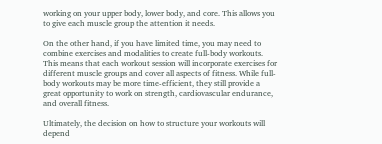working on your upper body, lower body, and core. This allows you to give each muscle group the attention it needs.

On the other hand, if you have limited time, you may need to combine exercises and modalities to create full-body workouts. This means that each workout session will incorporate exercises for different muscle groups and cover all aspects of fitness. While full-body workouts may be more time-efficient, they still provide a great opportunity to work on strength, cardiovascular endurance, and overall fitness.

Ultimately, the decision on how to structure your workouts will depend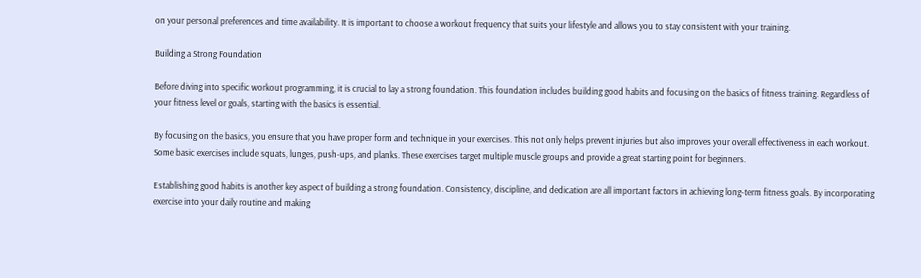on your personal preferences and time availability. It is important to choose a workout frequency that suits your lifestyle and allows you to stay consistent with your training.

Building a Strong Foundation

Before diving into specific workout programming, it is crucial to lay a strong foundation. This foundation includes building good habits and focusing on the basics of fitness training. Regardless of your fitness level or goals, starting with the basics is essential.

By focusing on the basics, you ensure that you have proper form and technique in your exercises. This not only helps prevent injuries but also improves your overall effectiveness in each workout. Some basic exercises include squats, lunges, push-ups, and planks. These exercises target multiple muscle groups and provide a great starting point for beginners.

Establishing good habits is another key aspect of building a strong foundation. Consistency, discipline, and dedication are all important factors in achieving long-term fitness goals. By incorporating exercise into your daily routine and making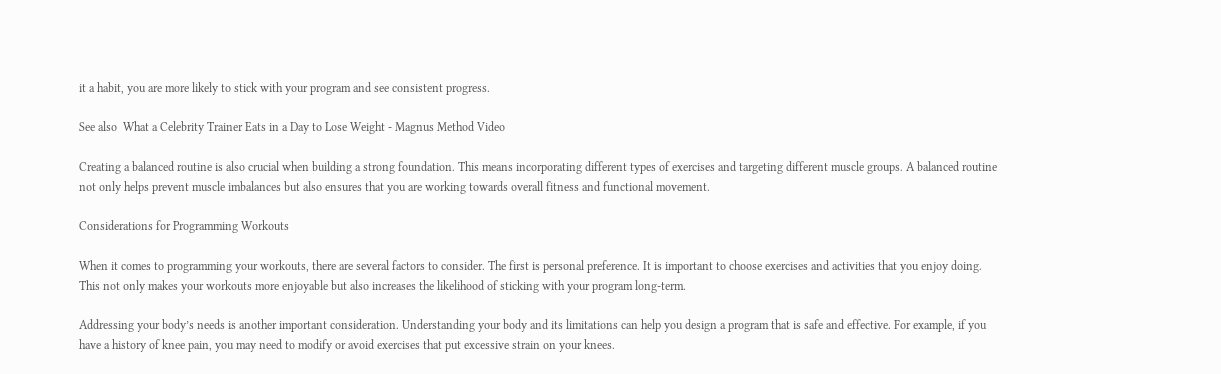it a habit, you are more likely to stick with your program and see consistent progress.

See also  What a Celebrity Trainer Eats in a Day to Lose Weight - Magnus Method Video

Creating a balanced routine is also crucial when building a strong foundation. This means incorporating different types of exercises and targeting different muscle groups. A balanced routine not only helps prevent muscle imbalances but also ensures that you are working towards overall fitness and functional movement.

Considerations for Programming Workouts

When it comes to programming your workouts, there are several factors to consider. The first is personal preference. It is important to choose exercises and activities that you enjoy doing. This not only makes your workouts more enjoyable but also increases the likelihood of sticking with your program long-term.

Addressing your body’s needs is another important consideration. Understanding your body and its limitations can help you design a program that is safe and effective. For example, if you have a history of knee pain, you may need to modify or avoid exercises that put excessive strain on your knees.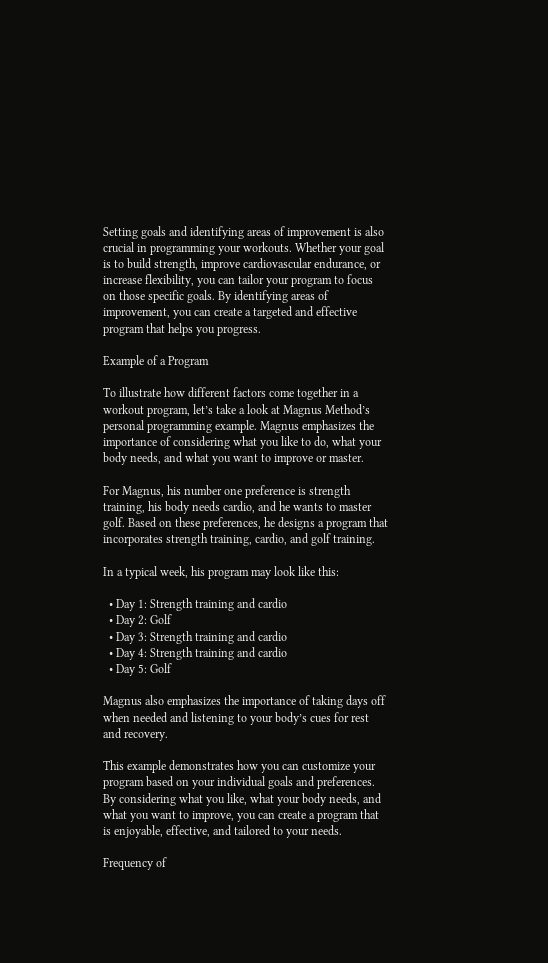Setting goals and identifying areas of improvement is also crucial in programming your workouts. Whether your goal is to build strength, improve cardiovascular endurance, or increase flexibility, you can tailor your program to focus on those specific goals. By identifying areas of improvement, you can create a targeted and effective program that helps you progress.

Example of a Program

To illustrate how different factors come together in a workout program, let’s take a look at Magnus Method’s personal programming example. Magnus emphasizes the importance of considering what you like to do, what your body needs, and what you want to improve or master.

For Magnus, his number one preference is strength training, his body needs cardio, and he wants to master golf. Based on these preferences, he designs a program that incorporates strength training, cardio, and golf training.

In a typical week, his program may look like this:

  • Day 1: Strength training and cardio
  • Day 2: Golf
  • Day 3: Strength training and cardio
  • Day 4: Strength training and cardio
  • Day 5: Golf

Magnus also emphasizes the importance of taking days off when needed and listening to your body’s cues for rest and recovery.

This example demonstrates how you can customize your program based on your individual goals and preferences. By considering what you like, what your body needs, and what you want to improve, you can create a program that is enjoyable, effective, and tailored to your needs.

Frequency of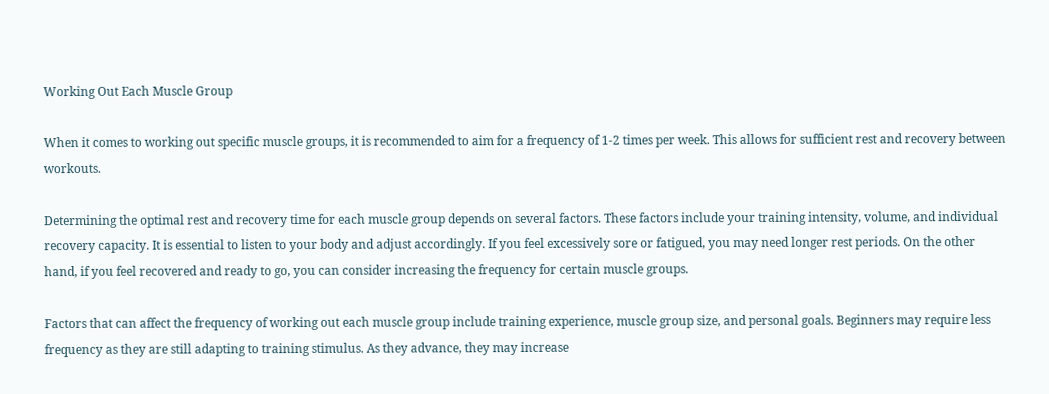Working Out Each Muscle Group

When it comes to working out specific muscle groups, it is recommended to aim for a frequency of 1-2 times per week. This allows for sufficient rest and recovery between workouts.

Determining the optimal rest and recovery time for each muscle group depends on several factors. These factors include your training intensity, volume, and individual recovery capacity. It is essential to listen to your body and adjust accordingly. If you feel excessively sore or fatigued, you may need longer rest periods. On the other hand, if you feel recovered and ready to go, you can consider increasing the frequency for certain muscle groups.

Factors that can affect the frequency of working out each muscle group include training experience, muscle group size, and personal goals. Beginners may require less frequency as they are still adapting to training stimulus. As they advance, they may increase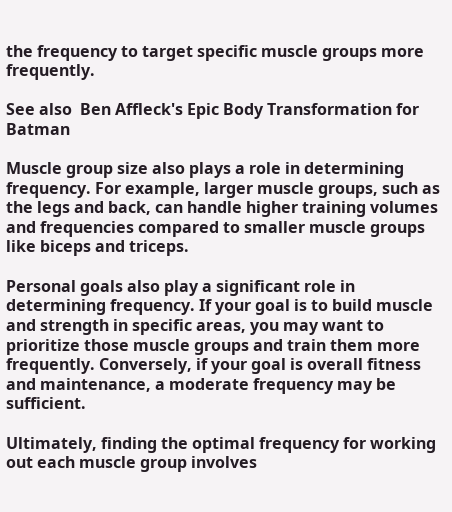the frequency to target specific muscle groups more frequently.

See also  Ben Affleck's Epic Body Transformation for Batman

Muscle group size also plays a role in determining frequency. For example, larger muscle groups, such as the legs and back, can handle higher training volumes and frequencies compared to smaller muscle groups like biceps and triceps.

Personal goals also play a significant role in determining frequency. If your goal is to build muscle and strength in specific areas, you may want to prioritize those muscle groups and train them more frequently. Conversely, if your goal is overall fitness and maintenance, a moderate frequency may be sufficient.

Ultimately, finding the optimal frequency for working out each muscle group involves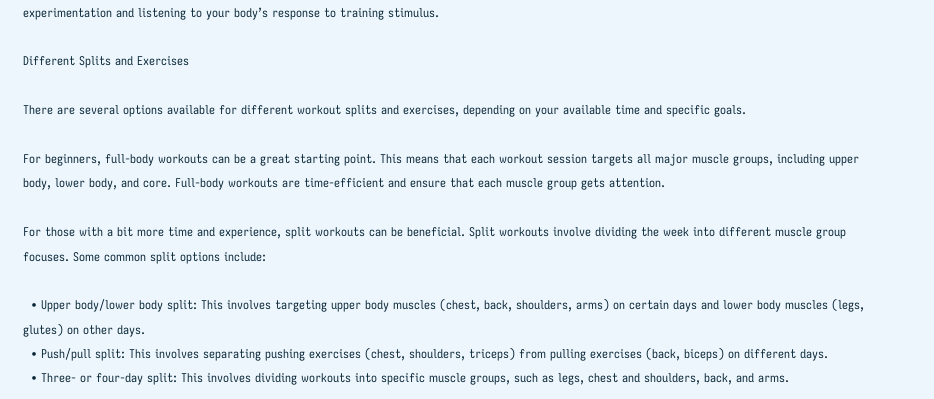experimentation and listening to your body’s response to training stimulus.

Different Splits and Exercises

There are several options available for different workout splits and exercises, depending on your available time and specific goals.

For beginners, full-body workouts can be a great starting point. This means that each workout session targets all major muscle groups, including upper body, lower body, and core. Full-body workouts are time-efficient and ensure that each muscle group gets attention.

For those with a bit more time and experience, split workouts can be beneficial. Split workouts involve dividing the week into different muscle group focuses. Some common split options include:

  • Upper body/lower body split: This involves targeting upper body muscles (chest, back, shoulders, arms) on certain days and lower body muscles (legs, glutes) on other days.
  • Push/pull split: This involves separating pushing exercises (chest, shoulders, triceps) from pulling exercises (back, biceps) on different days.
  • Three- or four-day split: This involves dividing workouts into specific muscle groups, such as legs, chest and shoulders, back, and arms.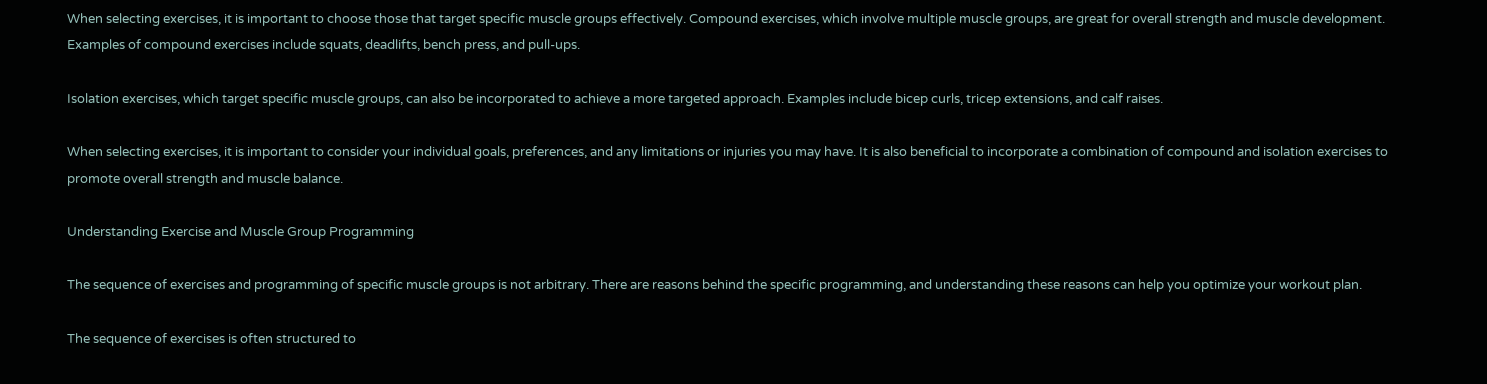When selecting exercises, it is important to choose those that target specific muscle groups effectively. Compound exercises, which involve multiple muscle groups, are great for overall strength and muscle development. Examples of compound exercises include squats, deadlifts, bench press, and pull-ups.

Isolation exercises, which target specific muscle groups, can also be incorporated to achieve a more targeted approach. Examples include bicep curls, tricep extensions, and calf raises.

When selecting exercises, it is important to consider your individual goals, preferences, and any limitations or injuries you may have. It is also beneficial to incorporate a combination of compound and isolation exercises to promote overall strength and muscle balance.

Understanding Exercise and Muscle Group Programming

The sequence of exercises and programming of specific muscle groups is not arbitrary. There are reasons behind the specific programming, and understanding these reasons can help you optimize your workout plan.

The sequence of exercises is often structured to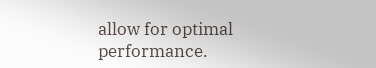allow for optimal performance.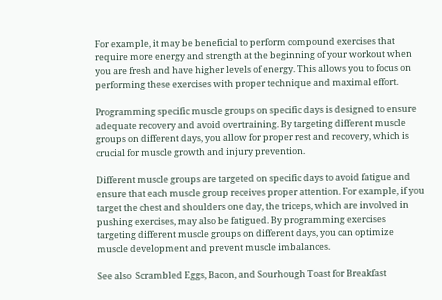For example, it may be beneficial to perform compound exercises that require more energy and strength at the beginning of your workout when you are fresh and have higher levels of energy. This allows you to focus on performing these exercises with proper technique and maximal effort.

Programming specific muscle groups on specific days is designed to ensure adequate recovery and avoid overtraining. By targeting different muscle groups on different days, you allow for proper rest and recovery, which is crucial for muscle growth and injury prevention.

Different muscle groups are targeted on specific days to avoid fatigue and ensure that each muscle group receives proper attention. For example, if you target the chest and shoulders one day, the triceps, which are involved in pushing exercises, may also be fatigued. By programming exercises targeting different muscle groups on different days, you can optimize muscle development and prevent muscle imbalances.

See also  Scrambled Eggs, Bacon, and Sourhough Toast for Breakfast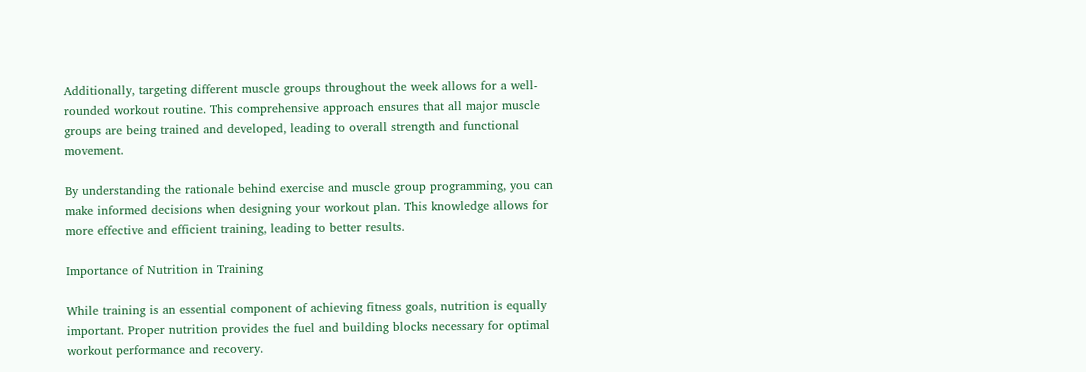Additionally, targeting different muscle groups throughout the week allows for a well-rounded workout routine. This comprehensive approach ensures that all major muscle groups are being trained and developed, leading to overall strength and functional movement.

By understanding the rationale behind exercise and muscle group programming, you can make informed decisions when designing your workout plan. This knowledge allows for more effective and efficient training, leading to better results.

Importance of Nutrition in Training

While training is an essential component of achieving fitness goals, nutrition is equally important. Proper nutrition provides the fuel and building blocks necessary for optimal workout performance and recovery.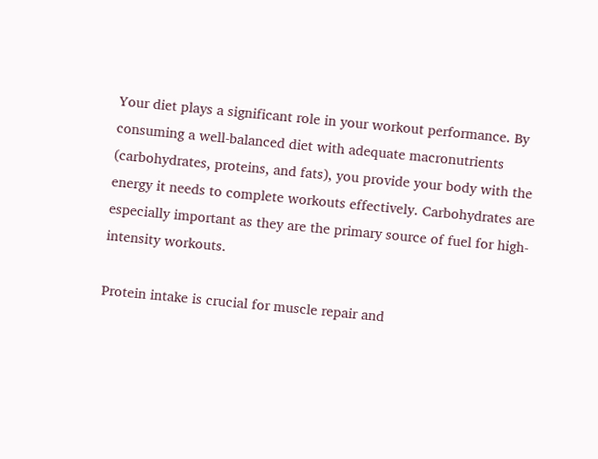Your diet plays a significant role in your workout performance. By consuming a well-balanced diet with adequate macronutrients (carbohydrates, proteins, and fats), you provide your body with the energy it needs to complete workouts effectively. Carbohydrates are especially important as they are the primary source of fuel for high-intensity workouts.

Protein intake is crucial for muscle repair and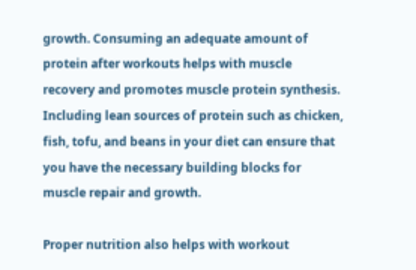growth. Consuming an adequate amount of protein after workouts helps with muscle recovery and promotes muscle protein synthesis. Including lean sources of protein such as chicken, fish, tofu, and beans in your diet can ensure that you have the necessary building blocks for muscle repair and growth.

Proper nutrition also helps with workout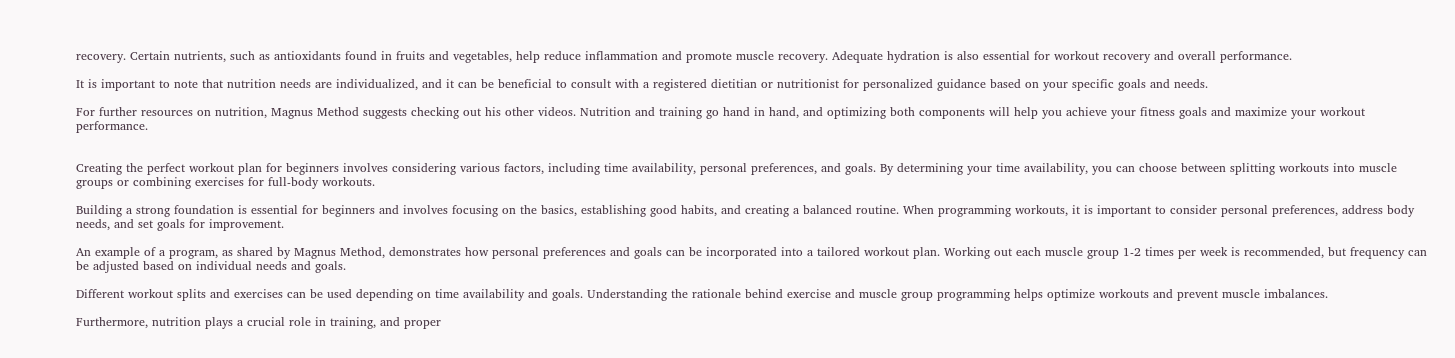recovery. Certain nutrients, such as antioxidants found in fruits and vegetables, help reduce inflammation and promote muscle recovery. Adequate hydration is also essential for workout recovery and overall performance.

It is important to note that nutrition needs are individualized, and it can be beneficial to consult with a registered dietitian or nutritionist for personalized guidance based on your specific goals and needs.

For further resources on nutrition, Magnus Method suggests checking out his other videos. Nutrition and training go hand in hand, and optimizing both components will help you achieve your fitness goals and maximize your workout performance.


Creating the perfect workout plan for beginners involves considering various factors, including time availability, personal preferences, and goals. By determining your time availability, you can choose between splitting workouts into muscle groups or combining exercises for full-body workouts.

Building a strong foundation is essential for beginners and involves focusing on the basics, establishing good habits, and creating a balanced routine. When programming workouts, it is important to consider personal preferences, address body needs, and set goals for improvement.

An example of a program, as shared by Magnus Method, demonstrates how personal preferences and goals can be incorporated into a tailored workout plan. Working out each muscle group 1-2 times per week is recommended, but frequency can be adjusted based on individual needs and goals.

Different workout splits and exercises can be used depending on time availability and goals. Understanding the rationale behind exercise and muscle group programming helps optimize workouts and prevent muscle imbalances.

Furthermore, nutrition plays a crucial role in training, and proper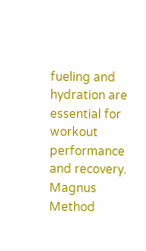fueling and hydration are essential for workout performance and recovery. Magnus Method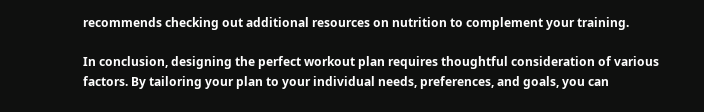recommends checking out additional resources on nutrition to complement your training.

In conclusion, designing the perfect workout plan requires thoughtful consideration of various factors. By tailoring your plan to your individual needs, preferences, and goals, you can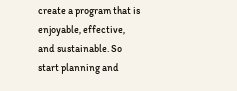create a program that is enjoyable, effective, and sustainable. So start planning and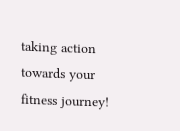taking action towards your fitness journey!